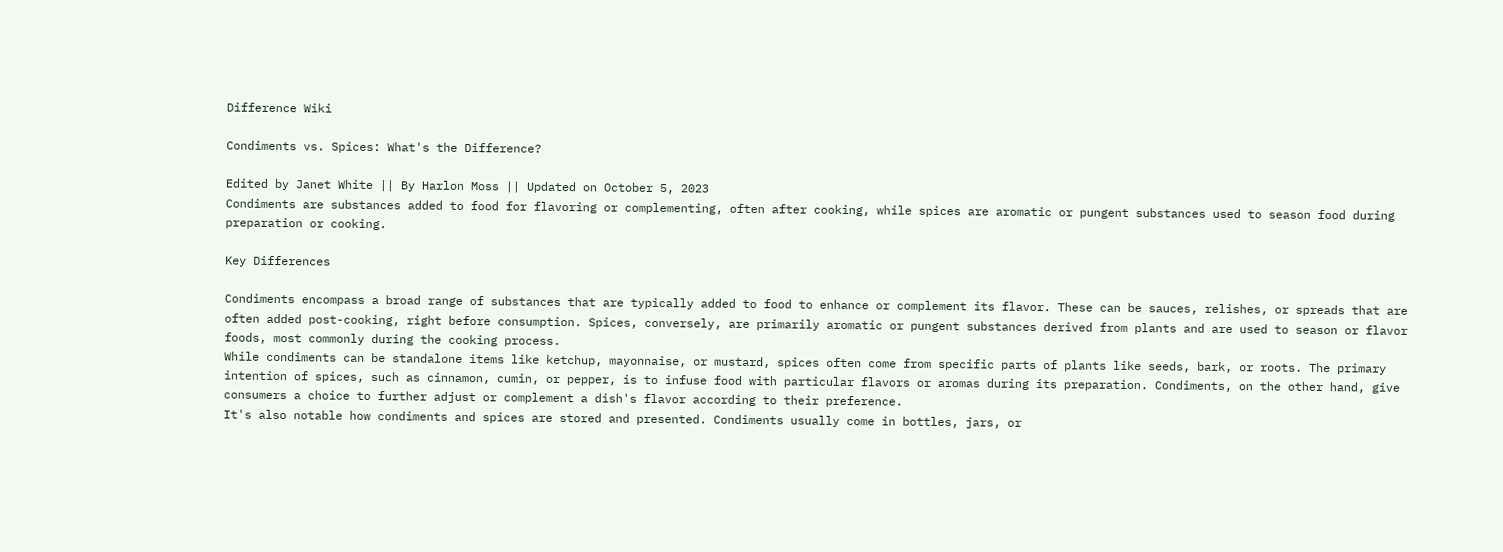Difference Wiki

Condiments vs. Spices: What's the Difference?

Edited by Janet White || By Harlon Moss || Updated on October 5, 2023
Condiments are substances added to food for flavoring or complementing, often after cooking, while spices are aromatic or pungent substances used to season food during preparation or cooking.

Key Differences

Condiments encompass a broad range of substances that are typically added to food to enhance or complement its flavor. These can be sauces, relishes, or spreads that are often added post-cooking, right before consumption. Spices, conversely, are primarily aromatic or pungent substances derived from plants and are used to season or flavor foods, most commonly during the cooking process.
While condiments can be standalone items like ketchup, mayonnaise, or mustard, spices often come from specific parts of plants like seeds, bark, or roots. The primary intention of spices, such as cinnamon, cumin, or pepper, is to infuse food with particular flavors or aromas during its preparation. Condiments, on the other hand, give consumers a choice to further adjust or complement a dish's flavor according to their preference.
It's also notable how condiments and spices are stored and presented. Condiments usually come in bottles, jars, or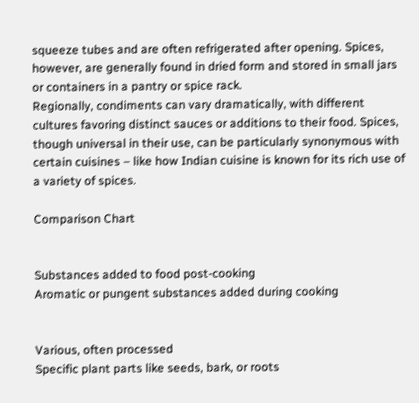squeeze tubes and are often refrigerated after opening. Spices, however, are generally found in dried form and stored in small jars or containers in a pantry or spice rack.
Regionally, condiments can vary dramatically, with different cultures favoring distinct sauces or additions to their food. Spices, though universal in their use, can be particularly synonymous with certain cuisines – like how Indian cuisine is known for its rich use of a variety of spices.

Comparison Chart


Substances added to food post-cooking
Aromatic or pungent substances added during cooking


Various, often processed
Specific plant parts like seeds, bark, or roots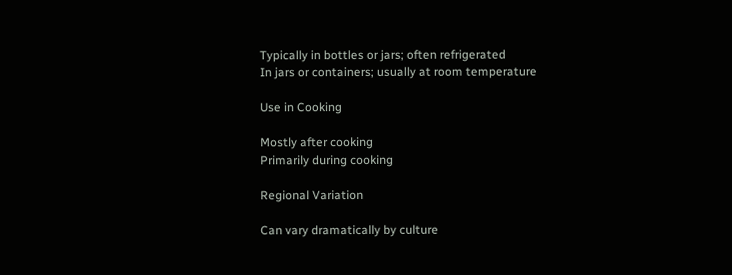Typically in bottles or jars; often refrigerated
In jars or containers; usually at room temperature

Use in Cooking

Mostly after cooking
Primarily during cooking

Regional Variation

Can vary dramatically by culture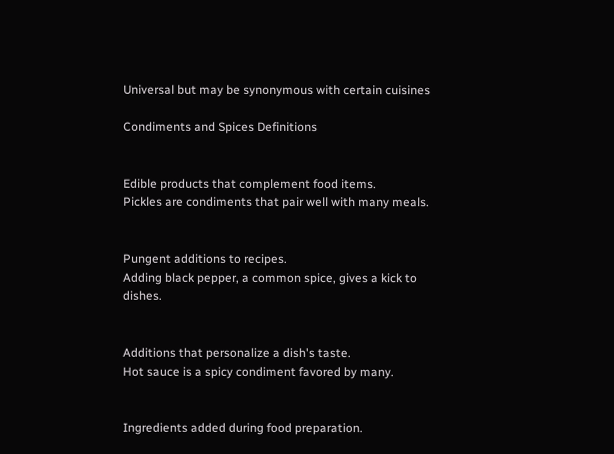Universal but may be synonymous with certain cuisines

Condiments and Spices Definitions


Edible products that complement food items.
Pickles are condiments that pair well with many meals.


Pungent additions to recipes.
Adding black pepper, a common spice, gives a kick to dishes.


Additions that personalize a dish's taste.
Hot sauce is a spicy condiment favored by many.


Ingredients added during food preparation.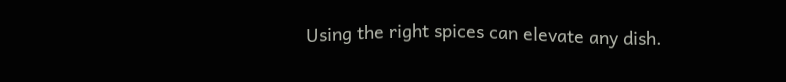Using the right spices can elevate any dish.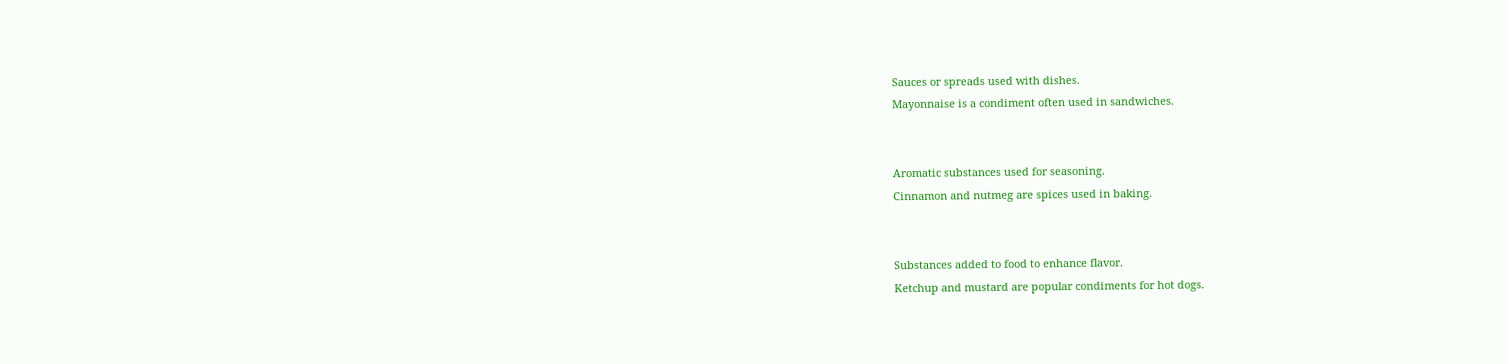Sauces or spreads used with dishes.
Mayonnaise is a condiment often used in sandwiches.


Aromatic substances used for seasoning.
Cinnamon and nutmeg are spices used in baking.


Substances added to food to enhance flavor.
Ketchup and mustard are popular condiments for hot dogs.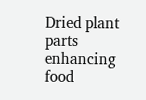Dried plant parts enhancing food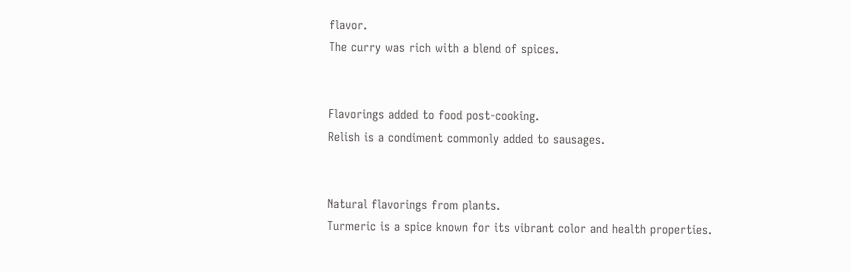flavor.
The curry was rich with a blend of spices.


Flavorings added to food post-cooking.
Relish is a condiment commonly added to sausages.


Natural flavorings from plants.
Turmeric is a spice known for its vibrant color and health properties.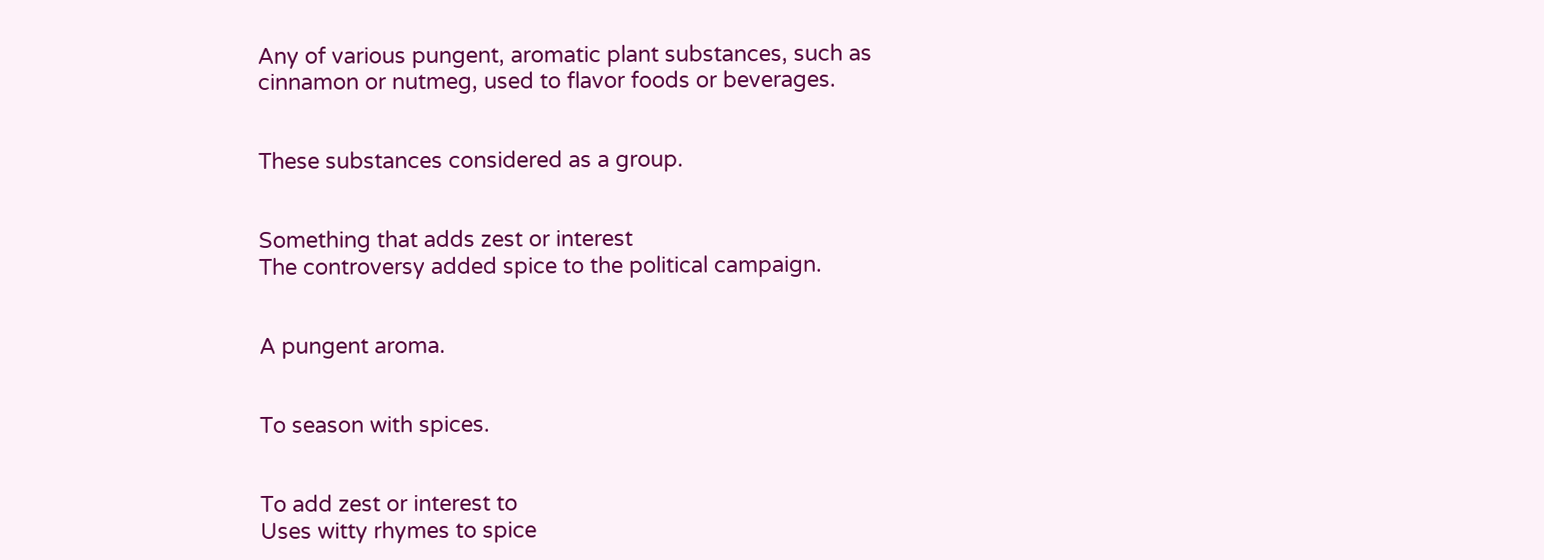Any of various pungent, aromatic plant substances, such as cinnamon or nutmeg, used to flavor foods or beverages.


These substances considered as a group.


Something that adds zest or interest
The controversy added spice to the political campaign.


A pungent aroma.


To season with spices.


To add zest or interest to
Uses witty rhymes to spice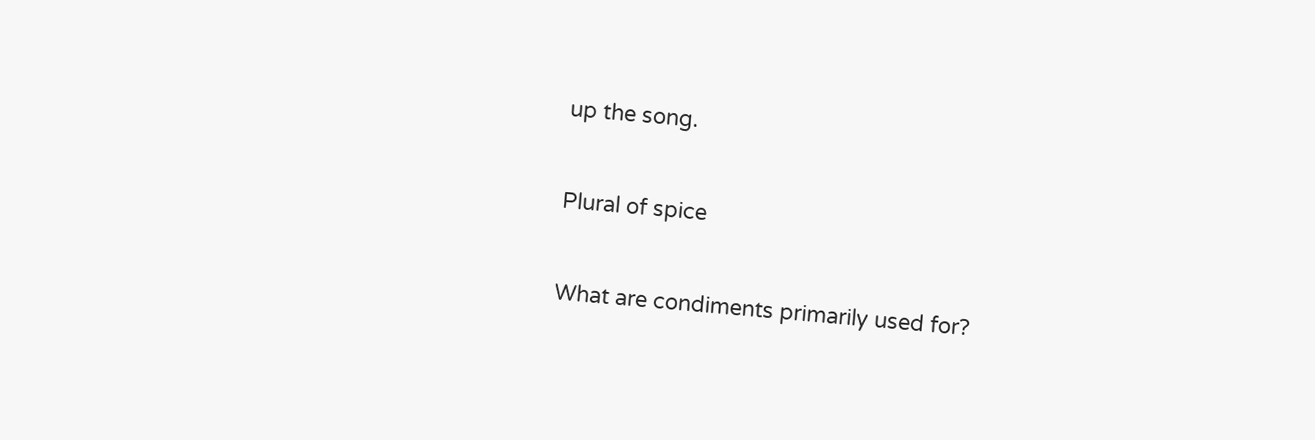up the song.


Plural of spice


What are condiments primarily used for?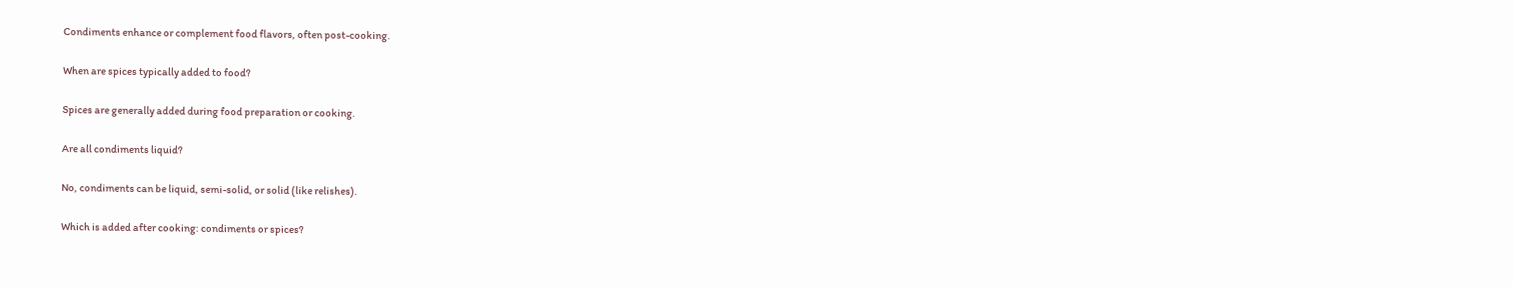Condiments enhance or complement food flavors, often post-cooking.

When are spices typically added to food?

Spices are generally added during food preparation or cooking.

Are all condiments liquid?

No, condiments can be liquid, semi-solid, or solid (like relishes).

Which is added after cooking: condiments or spices?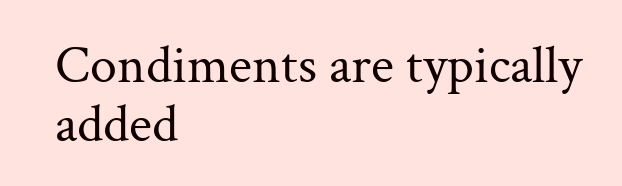Condiments are typically added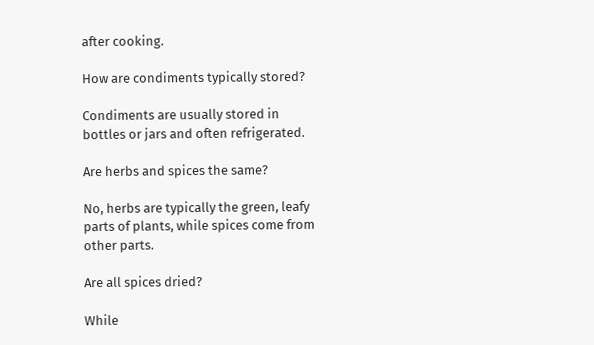after cooking.

How are condiments typically stored?

Condiments are usually stored in bottles or jars and often refrigerated.

Are herbs and spices the same?

No, herbs are typically the green, leafy parts of plants, while spices come from other parts.

Are all spices dried?

While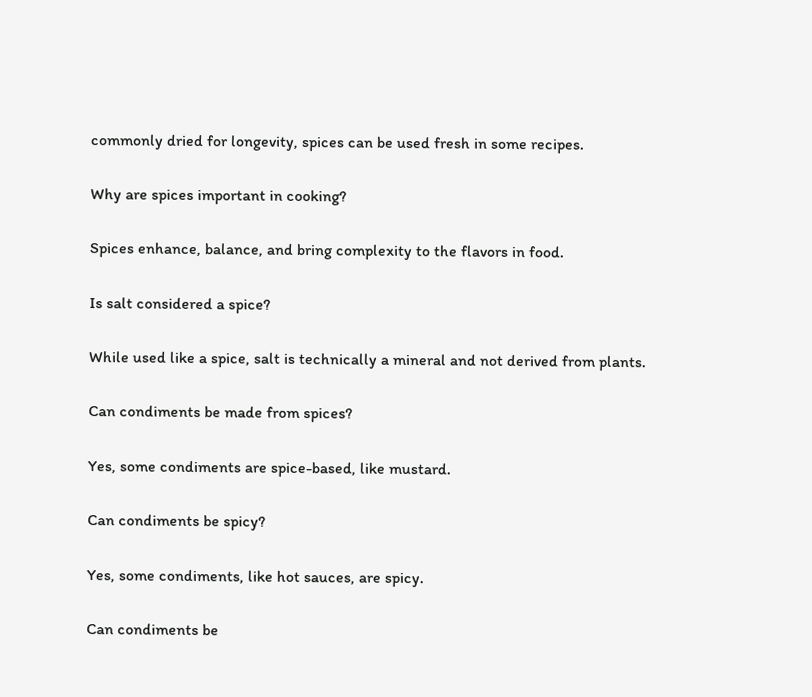commonly dried for longevity, spices can be used fresh in some recipes.

Why are spices important in cooking?

Spices enhance, balance, and bring complexity to the flavors in food.

Is salt considered a spice?

While used like a spice, salt is technically a mineral and not derived from plants.

Can condiments be made from spices?

Yes, some condiments are spice-based, like mustard.

Can condiments be spicy?

Yes, some condiments, like hot sauces, are spicy.

Can condiments be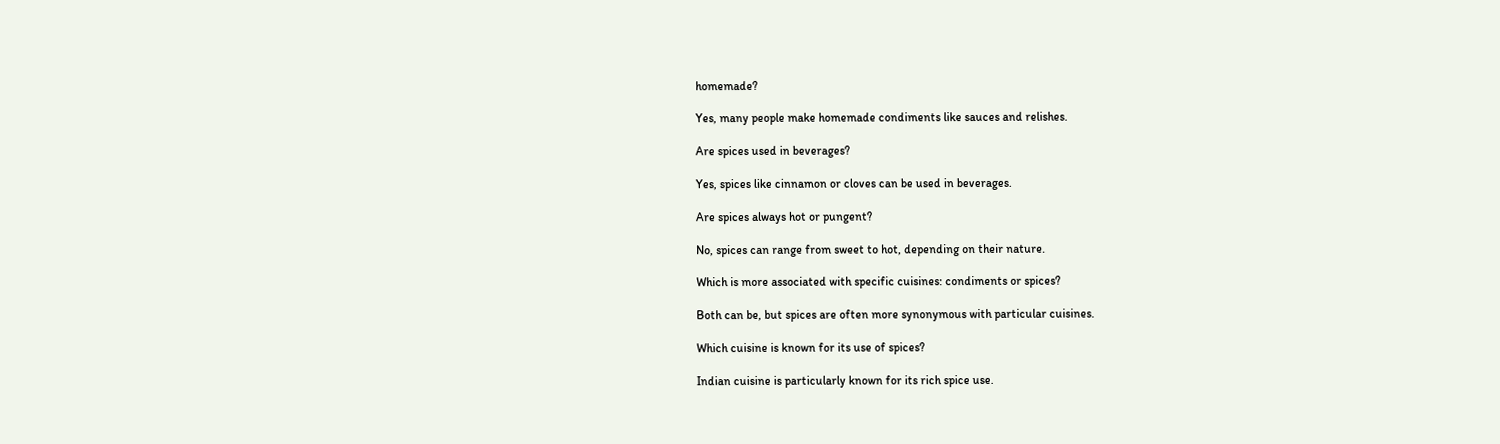homemade?

Yes, many people make homemade condiments like sauces and relishes.

Are spices used in beverages?

Yes, spices like cinnamon or cloves can be used in beverages.

Are spices always hot or pungent?

No, spices can range from sweet to hot, depending on their nature.

Which is more associated with specific cuisines: condiments or spices?

Both can be, but spices are often more synonymous with particular cuisines.

Which cuisine is known for its use of spices?

Indian cuisine is particularly known for its rich spice use.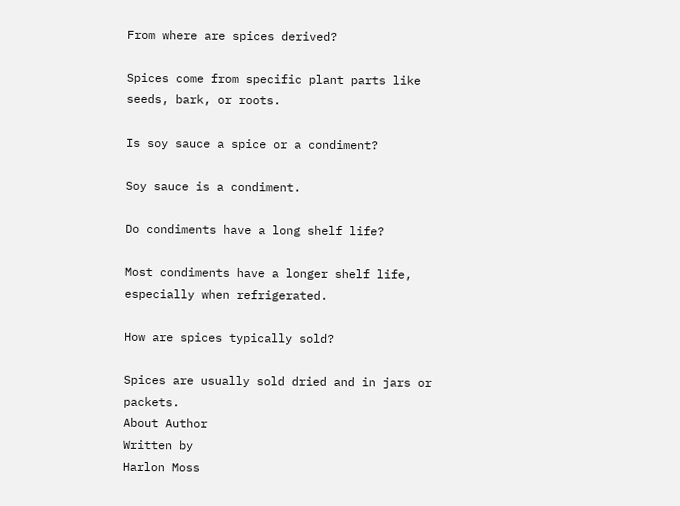From where are spices derived?

Spices come from specific plant parts like seeds, bark, or roots.

Is soy sauce a spice or a condiment?

Soy sauce is a condiment.

Do condiments have a long shelf life?

Most condiments have a longer shelf life, especially when refrigerated.

How are spices typically sold?

Spices are usually sold dried and in jars or packets.
About Author
Written by
Harlon Moss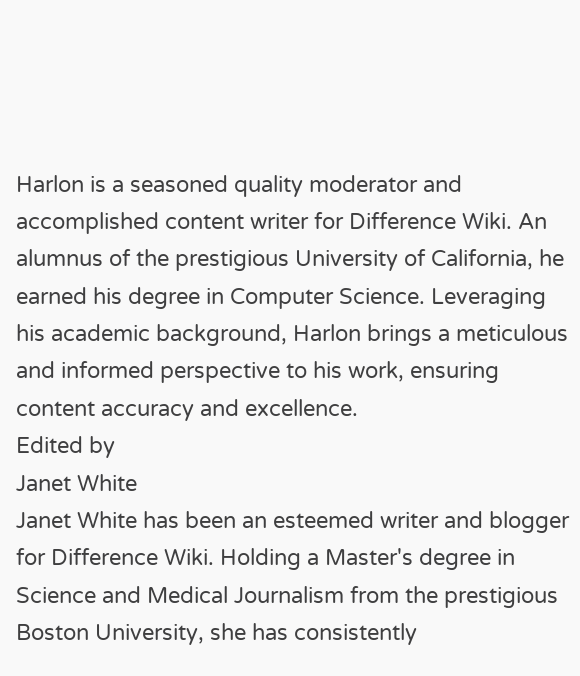Harlon is a seasoned quality moderator and accomplished content writer for Difference Wiki. An alumnus of the prestigious University of California, he earned his degree in Computer Science. Leveraging his academic background, Harlon brings a meticulous and informed perspective to his work, ensuring content accuracy and excellence.
Edited by
Janet White
Janet White has been an esteemed writer and blogger for Difference Wiki. Holding a Master's degree in Science and Medical Journalism from the prestigious Boston University, she has consistently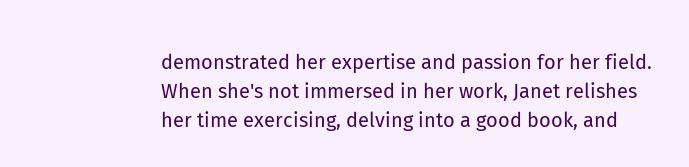demonstrated her expertise and passion for her field. When she's not immersed in her work, Janet relishes her time exercising, delving into a good book, and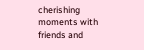cherishing moments with friends and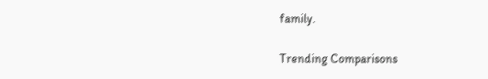family.

Trending Comparisons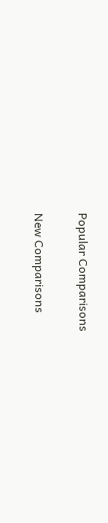Popular Comparisons

New Comparisons